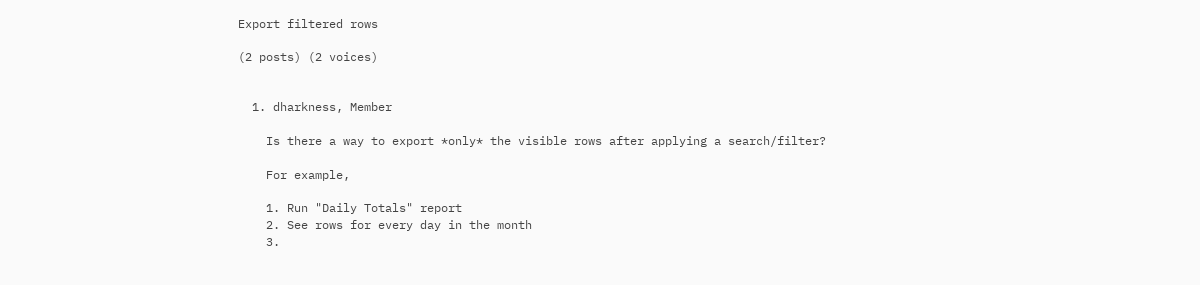Export filtered rows

(2 posts) (2 voices)


  1. dharkness, Member

    Is there a way to export *only* the visible rows after applying a search/filter?

    For example,

    1. Run "Daily Totals" report
    2. See rows for every day in the month
    3.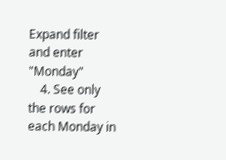Expand filter and enter "Monday"
    4. See only the rows for each Monday in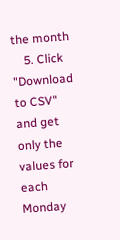the month
    5. Click "Download to CSV" and get only the values for each Monday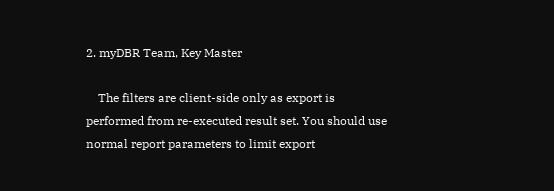2. myDBR Team, Key Master

    The filters are client-side only as export is performed from re-executed result set. You should use normal report parameters to limit export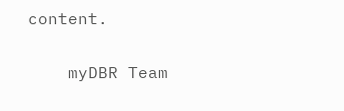content.

    myDBR Team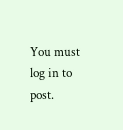You must log in to post.